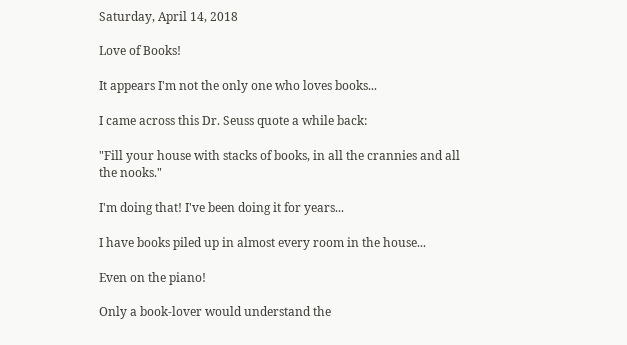Saturday, April 14, 2018

Love of Books!

It appears I'm not the only one who loves books...

I came across this Dr. Seuss quote a while back:

"Fill your house with stacks of books, in all the crannies and all the nooks."

I'm doing that! I've been doing it for years...

I have books piled up in almost every room in the house...

Even on the piano!

Only a book-lover would understand the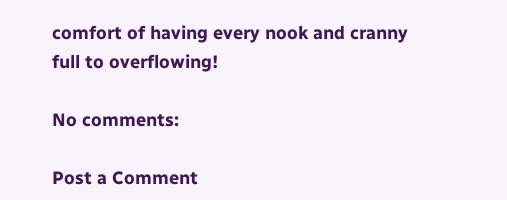comfort of having every nook and cranny full to overflowing!

No comments:

Post a Comment